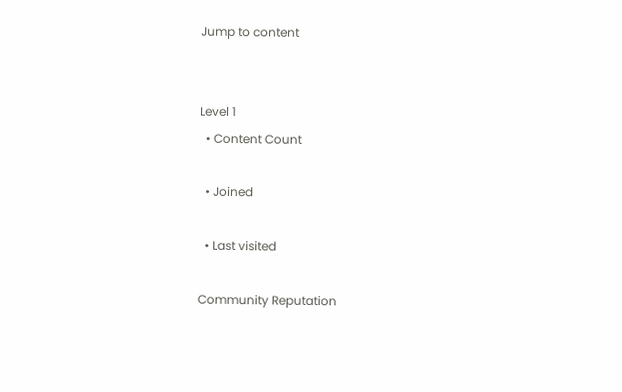Jump to content


Level 1
  • Content Count

  • Joined

  • Last visited

Community Reputation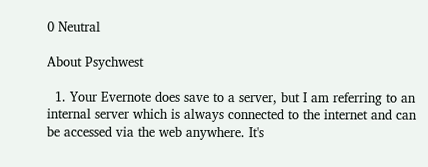0 Neutral

About Psychwest

  1. Your Evernote does save to a server, but I am referring to an internal server which is always connected to the internet and can be accessed via the web anywhere. It's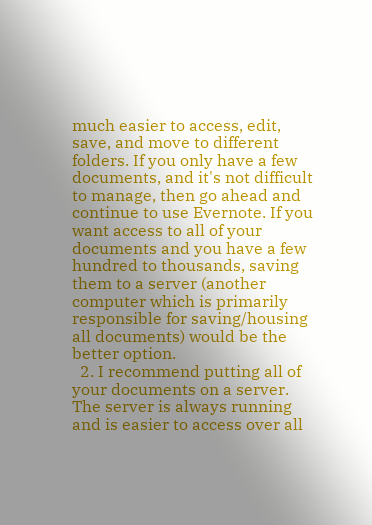much easier to access, edit, save, and move to different folders. If you only have a few documents, and it's not difficult to manage, then go ahead and continue to use Evernote. If you want access to all of your documents and you have a few hundred to thousands, saving them to a server (another computer which is primarily responsible for saving/housing all documents) would be the better option.
  2. I recommend putting all of your documents on a server. The server is always running and is easier to access over all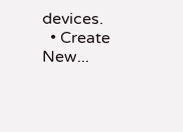devices.
  • Create New...